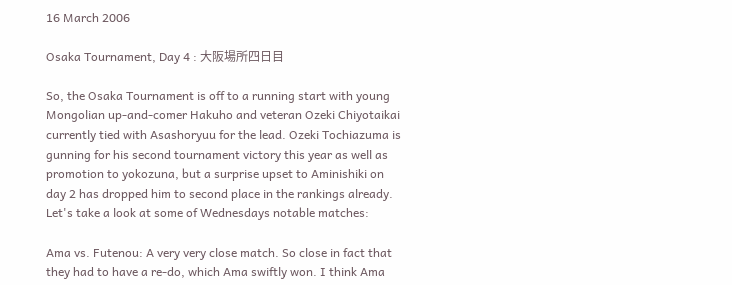16 March 2006

Osaka Tournament, Day 4 : 大阪場所四日目

So, the Osaka Tournament is off to a running start with young Mongolian up-and-comer Hakuho and veteran Ozeki Chiyotaikai currently tied with Asashoryuu for the lead. Ozeki Tochiazuma is gunning for his second tournament victory this year as well as promotion to yokozuna, but a surprise upset to Aminishiki on day 2 has dropped him to second place in the rankings already. Let's take a look at some of Wednesdays notable matches:

Ama vs. Futenou: A very very close match. So close in fact that they had to have a re-do, which Ama swiftly won. I think Ama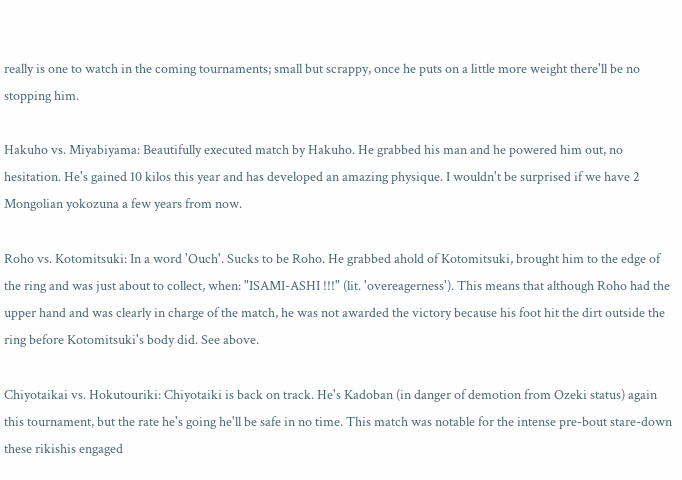really is one to watch in the coming tournaments; small but scrappy, once he puts on a little more weight there'll be no stopping him.

Hakuho vs. Miyabiyama: Beautifully executed match by Hakuho. He grabbed his man and he powered him out, no hesitation. He's gained 10 kilos this year and has developed an amazing physique. I wouldn't be surprised if we have 2 Mongolian yokozuna a few years from now.

Roho vs. Kotomitsuki: In a word 'Ouch'. Sucks to be Roho. He grabbed ahold of Kotomitsuki, brought him to the edge of the ring and was just about to collect, when: "ISAMI-ASHI !!!" (lit. 'overeagerness'). This means that although Roho had the upper hand and was clearly in charge of the match, he was not awarded the victory because his foot hit the dirt outside the ring before Kotomitsuki's body did. See above.

Chiyotaikai vs. Hokutouriki: Chiyotaiki is back on track. He's Kadoban (in danger of demotion from Ozeki status) again this tournament, but the rate he's going he'll be safe in no time. This match was notable for the intense pre-bout stare-down these rikishis engaged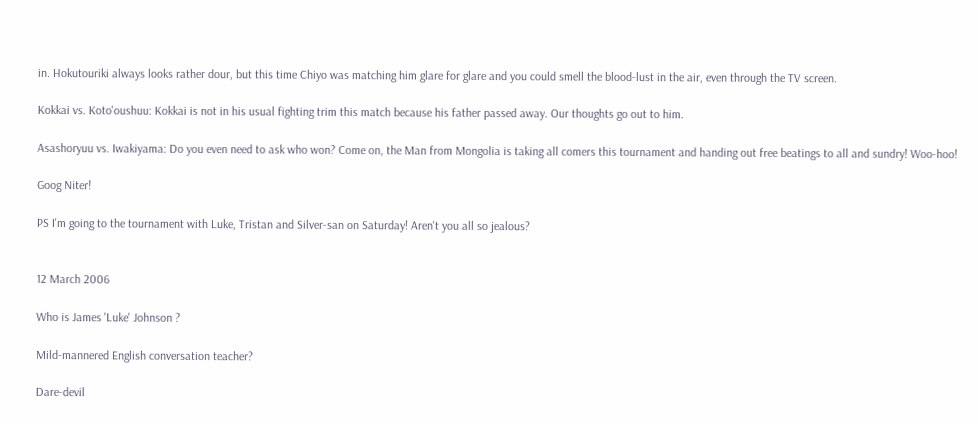in. Hokutouriki always looks rather dour, but this time Chiyo was matching him glare for glare and you could smell the blood-lust in the air, even through the TV screen.

Kokkai vs. Koto'oushuu: Kokkai is not in his usual fighting trim this match because his father passed away. Our thoughts go out to him.

Asashoryuu vs. Iwakiyama: Do you even need to ask who won? Come on, the Man from Mongolia is taking all comers this tournament and handing out free beatings to all and sundry! Woo-hoo!

Goog Niter!

PS I'm going to the tournament with Luke, Tristan and Silver-san on Saturday! Aren't you all so jealous?


12 March 2006

Who is James 'Luke' Johnson ?

Mild-mannered English conversation teacher?

Dare-devil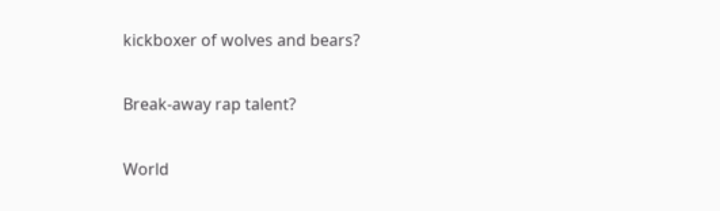kickboxer of wolves and bears?

Break-away rap talent?

World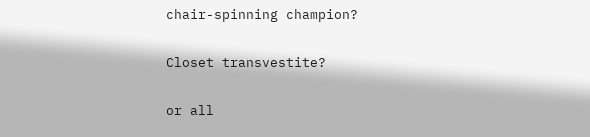chair-spinning champion?

Closet transvestite?

or all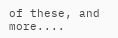of these, and more....